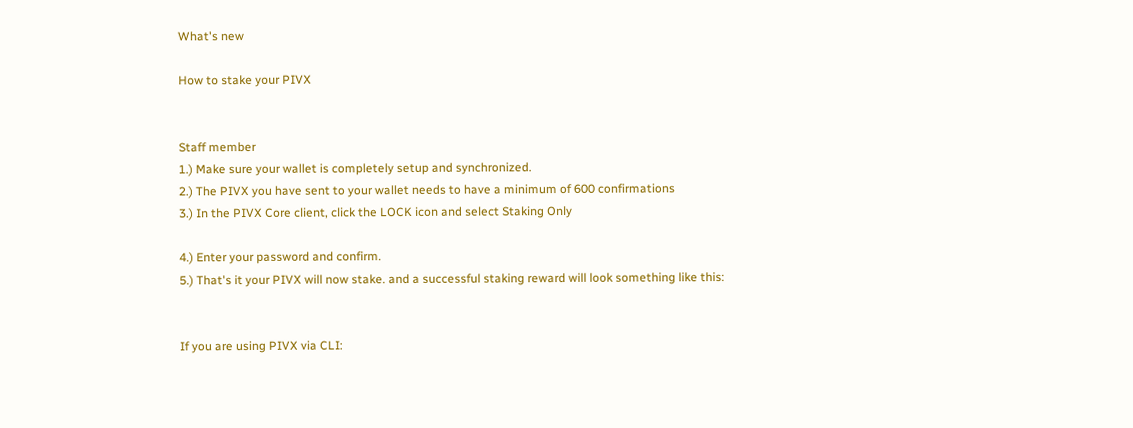What's new

How to stake your PIVX


Staff member
1.) Make sure your wallet is completely setup and synchronized.
2.) The PIVX you have sent to your wallet needs to have a minimum of 600 confirmations
3.) In the PIVX Core client, click the LOCK icon and select Staking Only

4.) Enter your password and confirm.
5.) That's it your PIVX will now stake. and a successful staking reward will look something like this:


If you are using PIVX via CLI: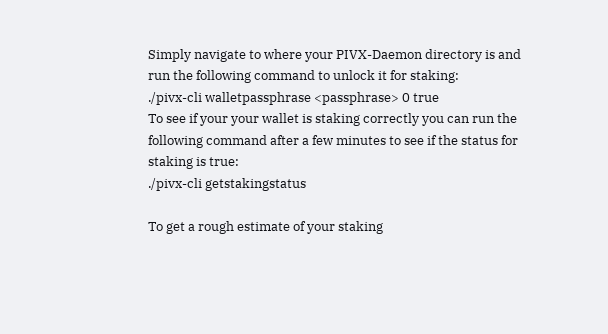Simply navigate to where your PIVX-Daemon directory is and run the following command to unlock it for staking:
./pivx-cli walletpassphrase <passphrase> 0 true
To see if your your wallet is staking correctly you can run the following command after a few minutes to see if the status for staking is true:
./pivx-cli getstakingstatus

To get a rough estimate of your staking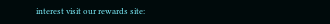interest visit our rewards site: